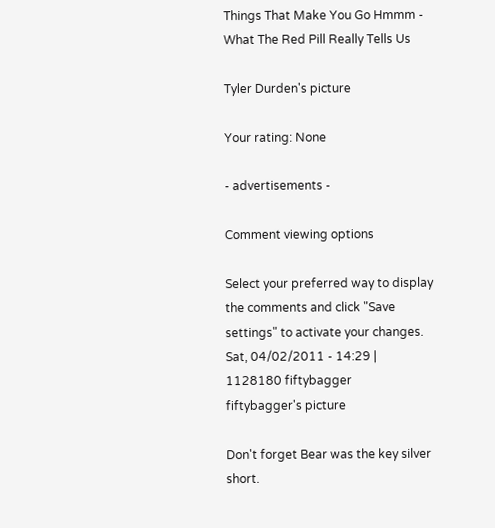Things That Make You Go Hmmm - What The Red Pill Really Tells Us

Tyler Durden's picture

Your rating: None

- advertisements -

Comment viewing options

Select your preferred way to display the comments and click "Save settings" to activate your changes.
Sat, 04/02/2011 - 14:29 | 1128180 fiftybagger
fiftybagger's picture

Don't forget Bear was the key silver short.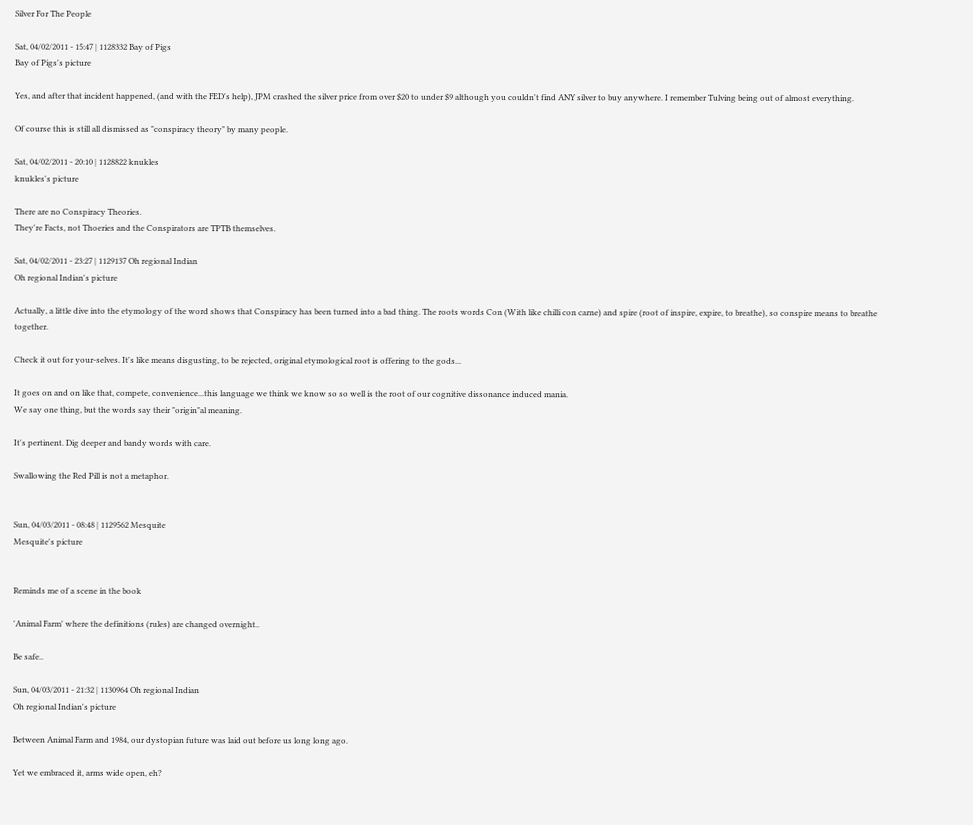Silver For The People

Sat, 04/02/2011 - 15:47 | 1128332 Bay of Pigs
Bay of Pigs's picture

Yes, and after that incident happened, (and with the FED's help), JPM crashed the silver price from over $20 to under $9 although you couldn't find ANY silver to buy anywhere. I remember Tulving being out of almost everything.

Of course this is still all dismissed as "conspiracy theory" by many people.

Sat, 04/02/2011 - 20:10 | 1128822 knukles
knukles's picture

There are no Conspiracy Theories.
They're Facts, not Thoeries and the Conspirators are TPTB themselves.

Sat, 04/02/2011 - 23:27 | 1129137 Oh regional Indian
Oh regional Indian's picture

Actually, a little dive into the etymology of the word shows that Conspiracy has been turned into a bad thing. The roots words Con (With like chilli con carne) and spire (root of inspire, expire, to breathe), so conspire means to breathe together.

Check it out for your-selves. It's like means disgusting, to be rejected, original etymological root is offering to the gods...

It goes on and on like that, compete, convenience...this language we think we know so so well is the root of our cognitive dissonance induced mania.
We say one thing, but the words say their "origin"al meaning.

It's pertinent. Dig deeper and bandy words with care.

Swallowing the Red Pill is not a metaphor.


Sun, 04/03/2011 - 08:48 | 1129562 Mesquite
Mesquite's picture


Reminds me of a scene in the book

'Animal Farm' where the definitions (rules) are changed overnight..

Be safe..

Sun, 04/03/2011 - 21:32 | 1130964 Oh regional Indian
Oh regional Indian's picture

Between Animal Farm and 1984, our dystopian future was laid out before us long long ago.

Yet we embraced it, arms wide open, eh?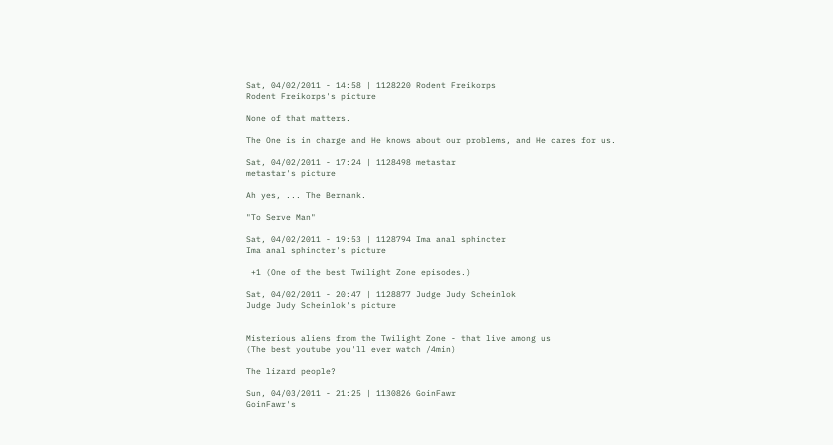Sat, 04/02/2011 - 14:58 | 1128220 Rodent Freikorps
Rodent Freikorps's picture

None of that matters.

The One is in charge and He knows about our problems, and He cares for us.

Sat, 04/02/2011 - 17:24 | 1128498 metastar
metastar's picture

Ah yes, ... The Bernank.

"To Serve Man"

Sat, 04/02/2011 - 19:53 | 1128794 Ima anal sphincter
Ima anal sphincter's picture

 +1 (One of the best Twilight Zone episodes.)

Sat, 04/02/2011 - 20:47 | 1128877 Judge Judy Scheinlok
Judge Judy Scheinlok's picture


Misterious aliens from the Twilight Zone - that live among us
(The best youtube you'll ever watch /4min)

The lizard people?

Sun, 04/03/2011 - 21:25 | 1130826 GoinFawr
GoinFawr's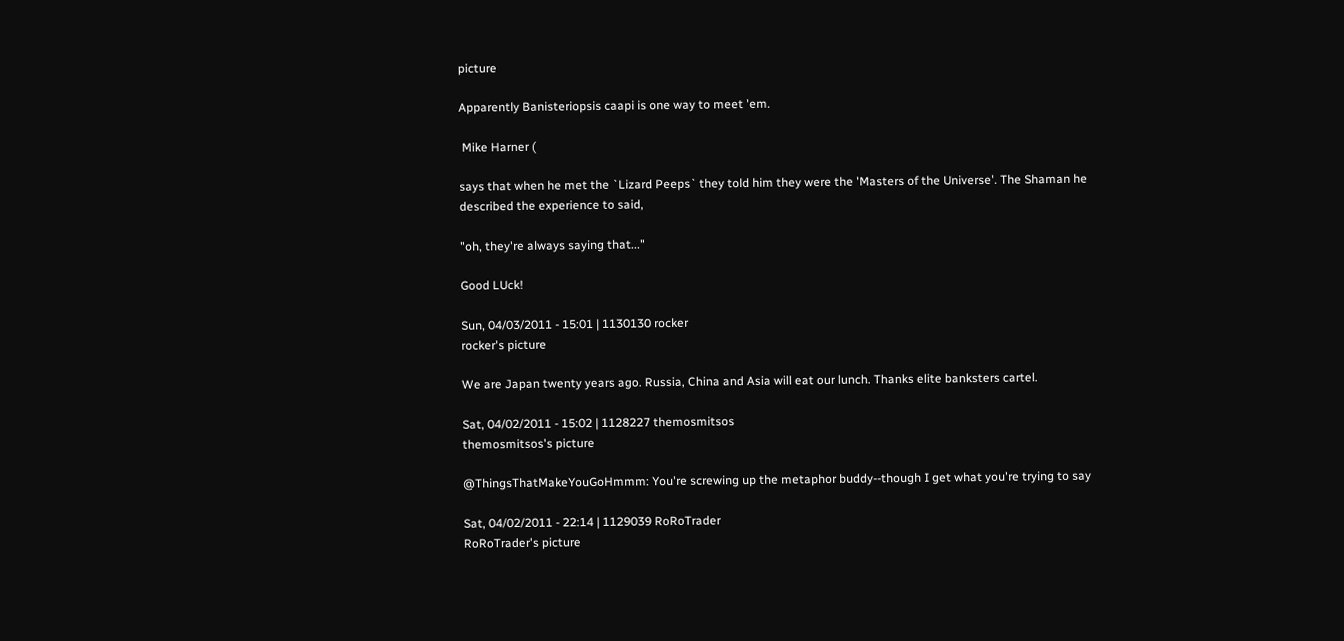picture

Apparently Banisteriopsis caapi is one way to meet 'em.

 Mike Harner (

says that when he met the `Lizard Peeps` they told him they were the 'Masters of the Universe'. The Shaman he described the experience to said,

"oh, they're always saying that..."

Good LUck!

Sun, 04/03/2011 - 15:01 | 1130130 rocker
rocker's picture

We are Japan twenty years ago. Russia, China and Asia will eat our lunch. Thanks elite banksters cartel.

Sat, 04/02/2011 - 15:02 | 1128227 themosmitsos
themosmitsos's picture

@ThingsThatMakeYouGoHmmm: You're screwing up the metaphor buddy--though I get what you're trying to say

Sat, 04/02/2011 - 22:14 | 1129039 RoRoTrader
RoRoTrader's picture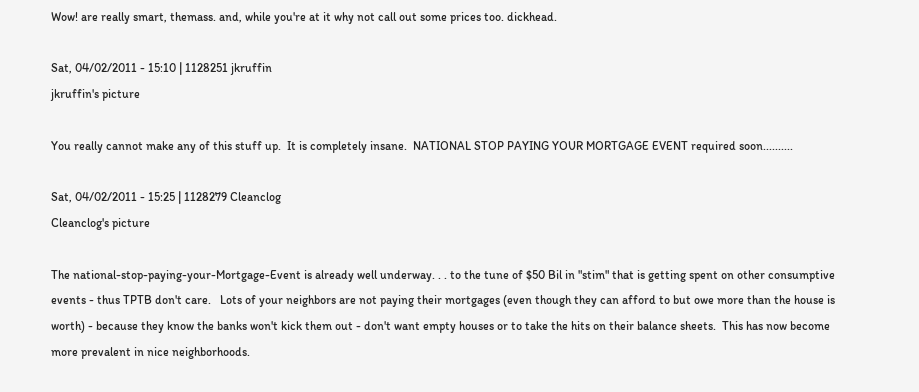Wow! are really smart, themass. and, while you're at it why not call out some prices too. dickhead.

Sat, 04/02/2011 - 15:10 | 1128251 jkruffin
jkruffin's picture

You really cannot make any of this stuff up.  It is completely insane.  NATIONAL STOP PAYING YOUR MORTGAGE EVENT required soon..........

Sat, 04/02/2011 - 15:25 | 1128279 Cleanclog
Cleanclog's picture

The national-stop-paying-your-Mortgage-Event is already well underway. . . to the tune of $50 Bil in "stim" that is getting spent on other consumptive events - thus TPTB don't care.   Lots of your neighbors are not paying their mortgages (even though they can afford to but owe more than the house is worth) - because they know the banks won't kick them out - don't want empty houses or to take the hits on their balance sheets.  This has now become more prevalent in nice neighborhoods.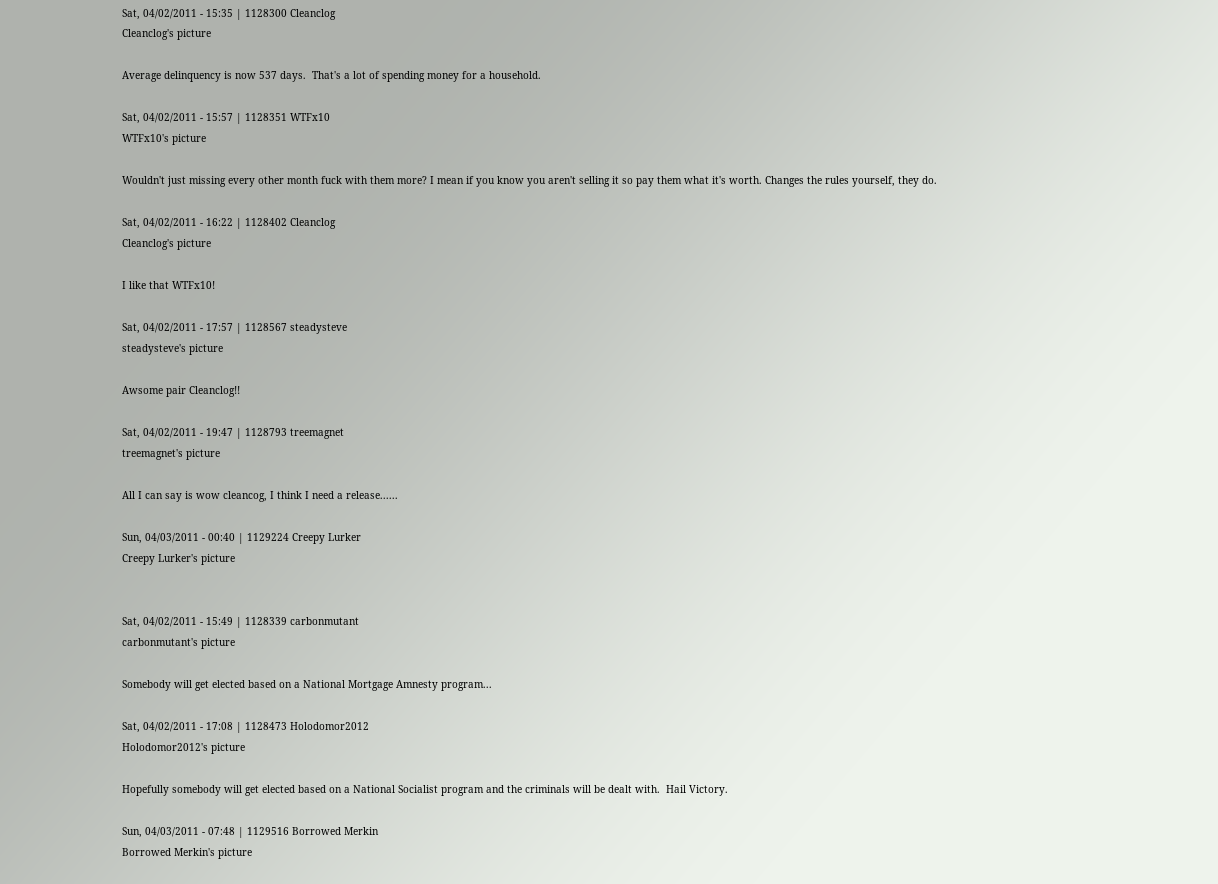Sat, 04/02/2011 - 15:35 | 1128300 Cleanclog
Cleanclog's picture

Average delinquency is now 537 days.  That's a lot of spending money for a household.

Sat, 04/02/2011 - 15:57 | 1128351 WTFx10
WTFx10's picture

Wouldn't just missing every other month fuck with them more? I mean if you know you aren't selling it so pay them what it's worth. Changes the rules yourself, they do.

Sat, 04/02/2011 - 16:22 | 1128402 Cleanclog
Cleanclog's picture

I like that WTFx10!

Sat, 04/02/2011 - 17:57 | 1128567 steadysteve
steadysteve's picture

Awsome pair Cleanclog!!

Sat, 04/02/2011 - 19:47 | 1128793 treemagnet
treemagnet's picture

All I can say is wow cleancog, I think I need a release......

Sun, 04/03/2011 - 00:40 | 1129224 Creepy Lurker
Creepy Lurker's picture


Sat, 04/02/2011 - 15:49 | 1128339 carbonmutant
carbonmutant's picture

Somebody will get elected based on a National Mortgage Amnesty program...

Sat, 04/02/2011 - 17:08 | 1128473 Holodomor2012
Holodomor2012's picture

Hopefully somebody will get elected based on a National Socialist program and the criminals will be dealt with.  Hail Victory.

Sun, 04/03/2011 - 07:48 | 1129516 Borrowed Merkin
Borrowed Merkin's picture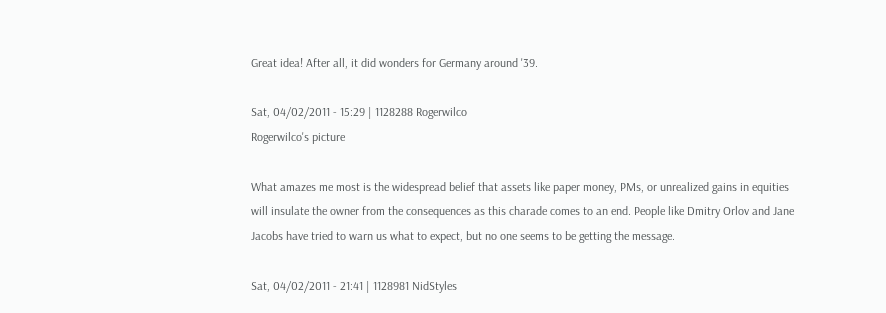Great idea! After all, it did wonders for Germany around '39.

Sat, 04/02/2011 - 15:29 | 1128288 Rogerwilco
Rogerwilco's picture

What amazes me most is the widespread belief that assets like paper money, PMs, or unrealized gains in equities will insulate the owner from the consequences as this charade comes to an end. People like Dmitry Orlov and Jane Jacobs have tried to warn us what to expect, but no one seems to be getting the message.

Sat, 04/02/2011 - 21:41 | 1128981 NidStyles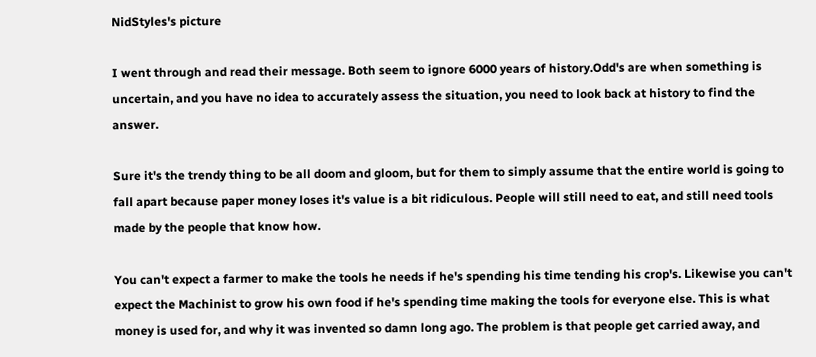NidStyles's picture

I went through and read their message. Both seem to ignore 6000 years of history.Odd's are when something is uncertain, and you have no idea to accurately assess the situation, you need to look back at history to find the answer.

Sure it's the trendy thing to be all doom and gloom, but for them to simply assume that the entire world is going to fall apart because paper money loses it's value is a bit ridiculous. People will still need to eat, and still need tools made by the people that know how.

You can't expect a farmer to make the tools he needs if he's spending his time tending his crop's. Likewise you can't expect the Machinist to grow his own food if he's spending time making the tools for everyone else. This is what money is used for, and why it was invented so damn long ago. The problem is that people get carried away, and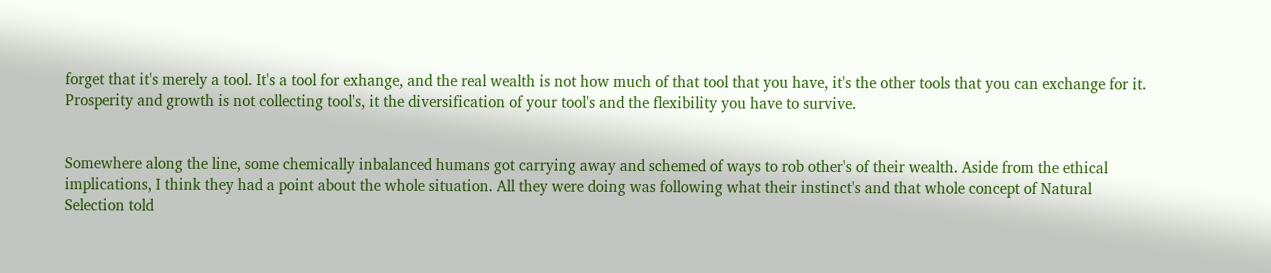forget that it's merely a tool. It's a tool for exhange, and the real wealth is not how much of that tool that you have, it's the other tools that you can exchange for it. Prosperity and growth is not collecting tool's, it the diversification of your tool's and the flexibility you have to survive.


Somewhere along the line, some chemically inbalanced humans got carrying away and schemed of ways to rob other's of their wealth. Aside from the ethical implications, I think they had a point about the whole situation. All they were doing was following what their instinct's and that whole concept of Natural Selection told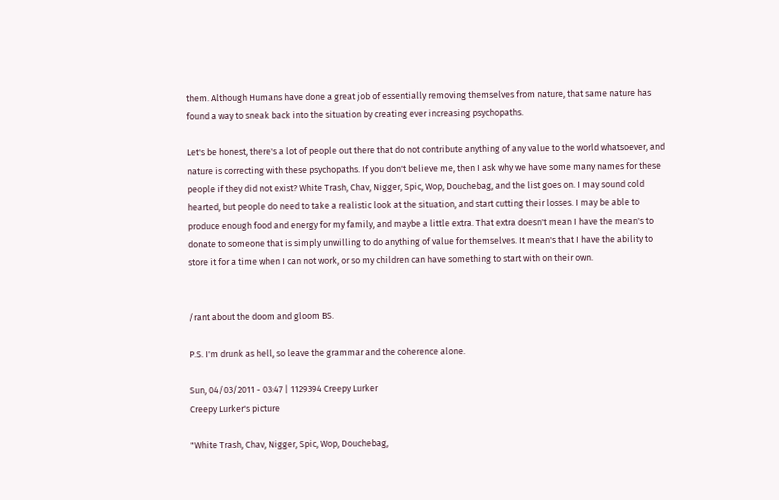them. Although Humans have done a great job of essentially removing themselves from nature, that same nature has found a way to sneak back into the situation by creating ever increasing psychopaths.

Let's be honest, there's a lot of people out there that do not contribute anything of any value to the world whatsoever, and nature is correcting with these psychopaths. If you don't believe me, then I ask why we have some many names for these people if they did not exist? White Trash, Chav, Nigger, Spic, Wop, Douchebag, and the list goes on. I may sound cold hearted, but people do need to take a realistic look at the situation, and start cutting their losses. I may be able to produce enough food and energy for my family, and maybe a little extra. That extra doesn't mean I have the mean's to donate to someone that is simply unwilling to do anything of value for themselves. It mean's that I have the ability to store it for a time when I can not work, or so my children can have something to start with on their own.


/rant about the doom and gloom BS.

P.S. I'm drunk as hell, so leave the grammar and the coherence alone.

Sun, 04/03/2011 - 03:47 | 1129394 Creepy Lurker
Creepy Lurker's picture

"White Trash, Chav, Nigger, Spic, Wop, Douchebag,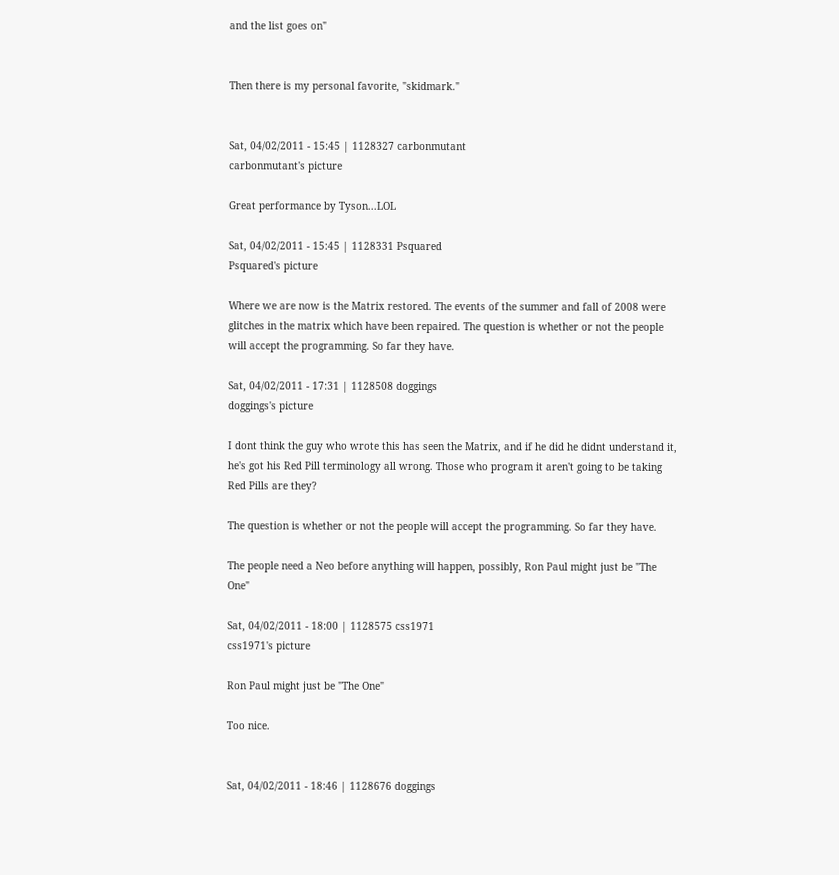and the list goes on"


Then there is my personal favorite, "skidmark."


Sat, 04/02/2011 - 15:45 | 1128327 carbonmutant
carbonmutant's picture

Great performance by Tyson...LOL

Sat, 04/02/2011 - 15:45 | 1128331 Psquared
Psquared's picture

Where we are now is the Matrix restored. The events of the summer and fall of 2008 were glitches in the matrix which have been repaired. The question is whether or not the people will accept the programming. So far they have.

Sat, 04/02/2011 - 17:31 | 1128508 doggings
doggings's picture

I dont think the guy who wrote this has seen the Matrix, and if he did he didnt understand it, he's got his Red Pill terminology all wrong. Those who program it aren't going to be taking Red Pills are they?

The question is whether or not the people will accept the programming. So far they have.

The people need a Neo before anything will happen, possibly, Ron Paul might just be "The One"

Sat, 04/02/2011 - 18:00 | 1128575 css1971
css1971's picture

Ron Paul might just be "The One"

Too nice.


Sat, 04/02/2011 - 18:46 | 1128676 doggings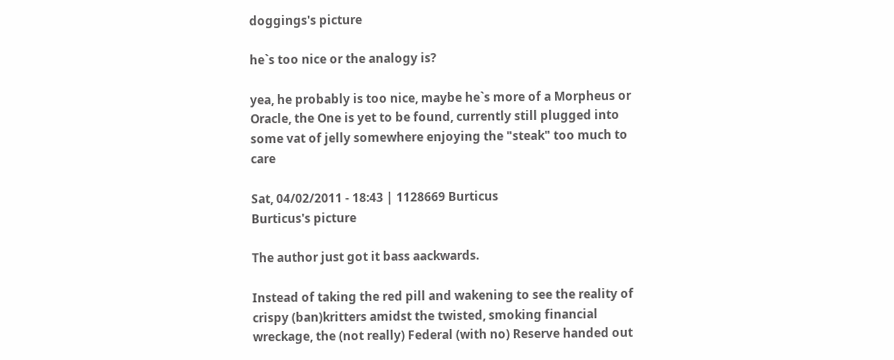doggings's picture

he`s too nice or the analogy is?

yea, he probably is too nice, maybe he`s more of a Morpheus or Oracle, the One is yet to be found, currently still plugged into some vat of jelly somewhere enjoying the "steak" too much to care

Sat, 04/02/2011 - 18:43 | 1128669 Burticus
Burticus's picture

The author just got it bass aackwards.

Instead of taking the red pill and wakening to see the reality of crispy (ban)kritters amidst the twisted, smoking financial wreckage, the (not really) Federal (with no) Reserve handed out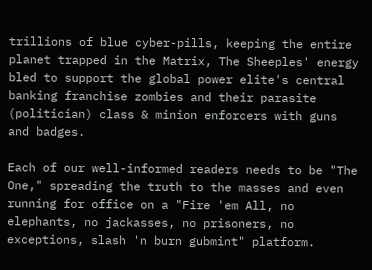trillions of blue cyber-pills, keeping the entire planet trapped in the Matrix, The Sheeples' energy bled to support the global power elite's central banking franchise zombies and their parasite (politician) class & minion enforcers with guns and badges.

Each of our well-informed readers needs to be "The One," spreading the truth to the masses and even running for office on a "Fire 'em All, no elephants, no jackasses, no prisoners, no exceptions, slash 'n burn gubmint" platform.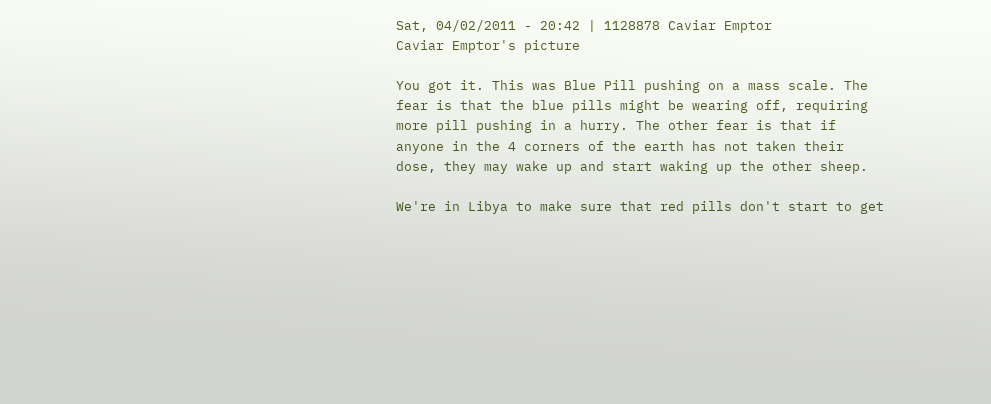Sat, 04/02/2011 - 20:42 | 1128878 Caviar Emptor
Caviar Emptor's picture

You got it. This was Blue Pill pushing on a mass scale. The fear is that the blue pills might be wearing off, requiring more pill pushing in a hurry. The other fear is that if anyone in the 4 corners of the earth has not taken their dose, they may wake up and start waking up the other sheep.

We're in Libya to make sure that red pills don't start to get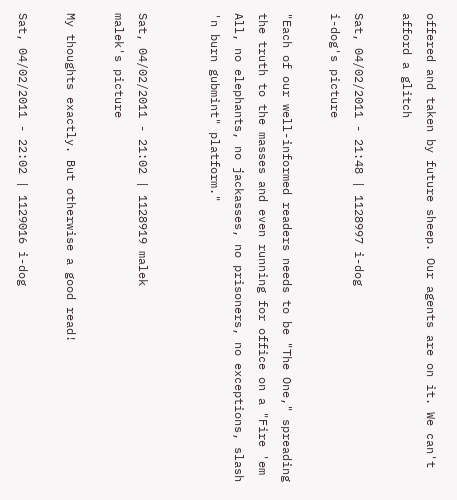offered and taken by future sheep. Our agents are on it. We can't afford a glitch

Sat, 04/02/2011 - 21:48 | 1128997 i-dog
i-dog's picture

"Each of our well-informed readers needs to be "The One," spreading the truth to the masses and even running for office on a "Fire 'em All, no elephants, no jackasses, no prisoners, no exceptions, slash 'n burn gubmint" platform."


Sat, 04/02/2011 - 21:02 | 1128919 malek
malek's picture

My thoughts exactly. But otherwise a good read!

Sat, 04/02/2011 - 22:02 | 1129016 i-dog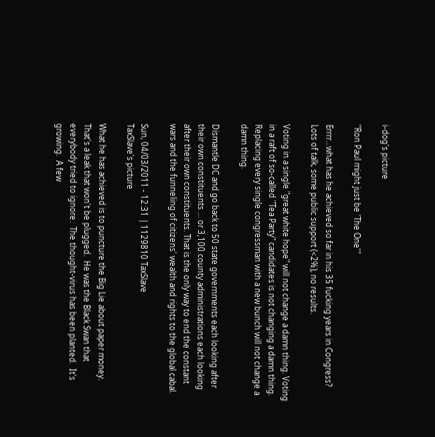i-dog's picture

"Ron Paul might just be 'The One'"

Errrr...what has he achieved so far in his 35 fucking years in Congress? Lots of talk, some public support (<2%), no results.

Voting in a single "great white hope" will not change a damn thing. Voting in a raft of so-called "Tea Party" candidates is not changing a damn thing. Replacing every single congressman with a new bunch will not change a damn thing.

Dismantle DC and go back to 50 state governments each looking after their own constituents ... or 3,100 county administrations each looking after their own constituents. That is the only way to end the constant wars and the funneling of citizens' wealth and rights to the global cabal.

Sun, 04/03/2011 - 12:31 | 1129810 TaxSlave
TaxSlave's picture

What he has achieved is to puncture the Big Lie about paper money.  That's a leak that won't be plugged.  He was the Black Swan that everybody tried to ignore.  The thought-virus has been planted.  It's growing.  A few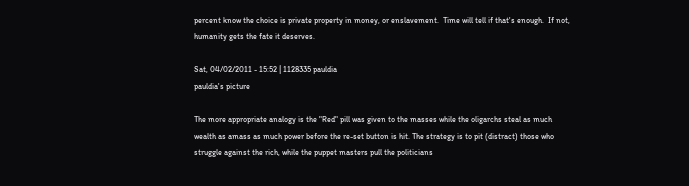percent know the choice is private property in money, or enslavement.  Time will tell if that's enough.  If not, humanity gets the fate it deserves.

Sat, 04/02/2011 - 15:52 | 1128335 pauldia
pauldia's picture

The more appropriate analogy is the "Red" pill was given to the masses while the oligarchs steal as much wealth as amass as much power before the re-set button is hit. The strategy is to pit (distract) those who struggle against the rich, while the puppet masters pull the politicians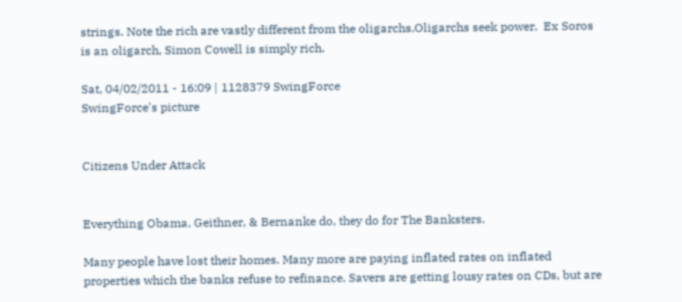strings. Note the rich are vastly different from the oligarchs.Oligarchs seek power.  Ex Soros is an oligarch, Simon Cowell is simply rich.

Sat, 04/02/2011 - 16:09 | 1128379 SwingForce
SwingForce's picture


Citizens Under Attack


Everything Obama, Geithner, & Bernanke do, they do for The Banksters.

Many people have lost their homes. Many more are paying inflated rates on inflated properties which the banks refuse to refinance. Savers are getting lousy rates on CDs, but are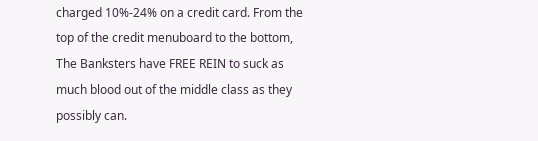charged 10%-24% on a credit card. From the top of the credit menuboard to the bottom, The Banksters have FREE REIN to suck as much blood out of the middle class as they possibly can.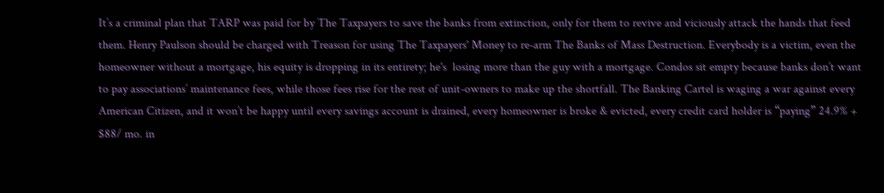It’s a criminal plan that TARP was paid for by The Taxpayers to save the banks from extinction, only for them to revive and viciously attack the hands that feed them. Henry Paulson should be charged with Treason for using The Taxpayers' Money to re-arm The Banks of Mass Destruction. Everybody is a victim, even the homeowner without a mortgage, his equity is dropping in its entirety; he's  losing more than the guy with a mortgage. Condos sit empty because banks don’t want to pay associations’ maintenance fees, while those fees rise for the rest of unit-owners to make up the shortfall. The Banking Cartel is waging a war against every American Citizen, and it won’t be happy until every savings account is drained, every homeowner is broke & evicted, every credit card holder is “paying” 24.9% + $88/ mo. in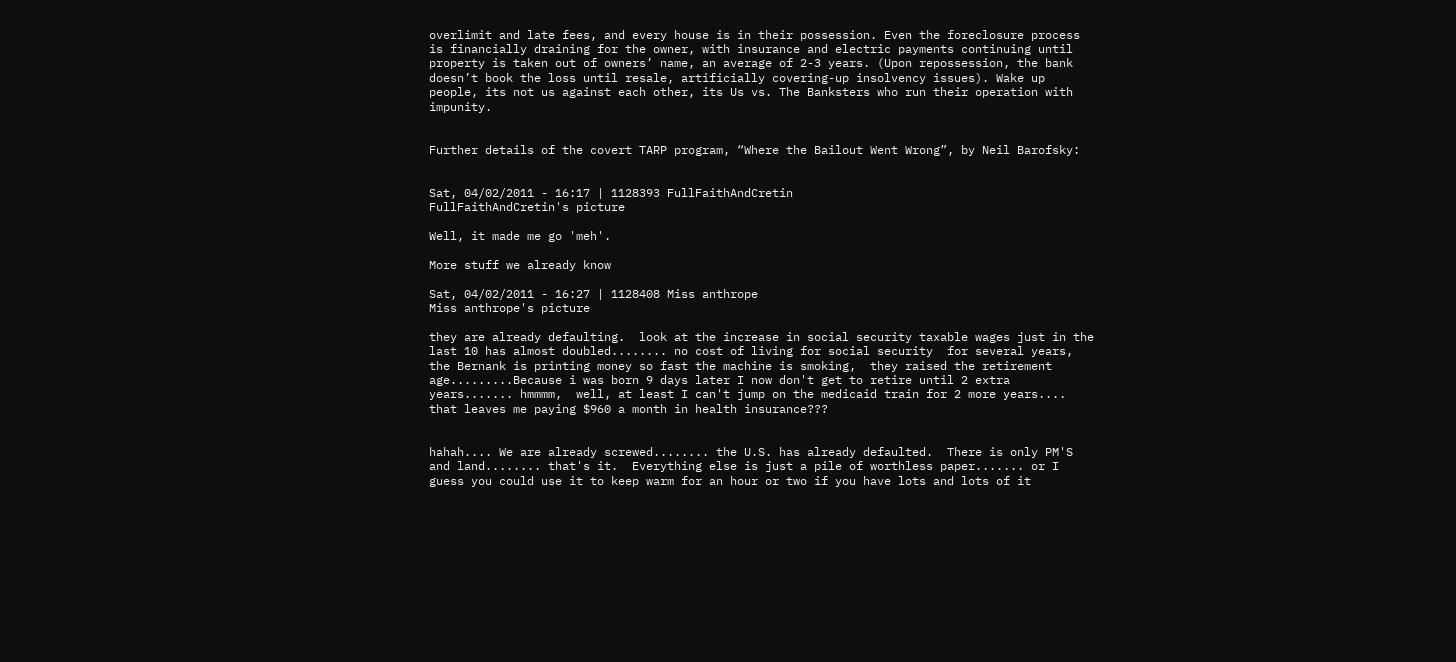overlimit and late fees, and every house is in their possession. Even the foreclosure process is financially draining for the owner, with insurance and electric payments continuing until property is taken out of owners’ name, an average of 2-3 years. (Upon repossession, the bank doesn’t book the loss until resale, artificially covering-up insolvency issues). Wake up people, its not us against each other, its Us vs. The Banksters who run their operation with impunity.


Further details of the covert TARP program, “Where the Bailout Went Wrong”, by Neil Barofsky:


Sat, 04/02/2011 - 16:17 | 1128393 FullFaithAndCretin
FullFaithAndCretin's picture

Well, it made me go 'meh'.

More stuff we already know

Sat, 04/02/2011 - 16:27 | 1128408 Miss anthrope
Miss anthrope's picture

they are already defaulting.  look at the increase in social security taxable wages just in the last 10 has almost doubled........ no cost of living for social security  for several years,  the Bernank is printing money so fast the machine is smoking,  they raised the retirement age.........Because i was born 9 days later I now don't get to retire until 2 extra years....... hmmmm,  well, at least I can't jump on the medicaid train for 2 more years.... that leaves me paying $960 a month in health insurance???


hahah.... We are already screwed........ the U.S. has already defaulted.  There is only PM'S and land........ that's it.  Everything else is just a pile of worthless paper....... or I guess you could use it to keep warm for an hour or two if you have lots and lots of it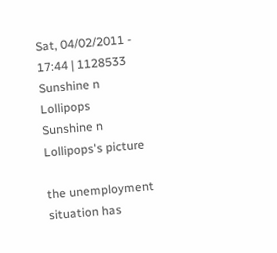Sat, 04/02/2011 - 17:44 | 1128533 Sunshine n Lollipops
Sunshine n Lollipops's picture

the unemployment situation has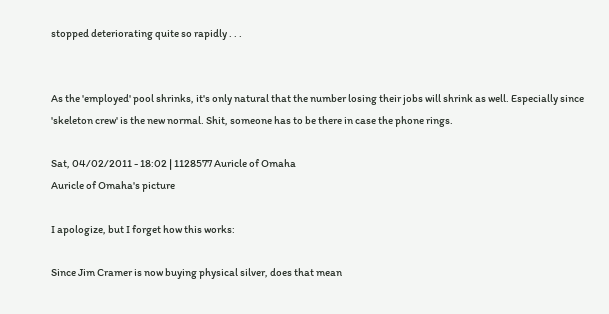stopped deteriorating quite so rapidly . . .


As the 'employed' pool shrinks, it's only natural that the number losing their jobs will shrink as well. Especially since 'skeleton crew' is the new normal. Shit, someone has to be there in case the phone rings.

Sat, 04/02/2011 - 18:02 | 1128577 Auricle of Omaha
Auricle of Omaha's picture

I apologize, but I forget how this works:

Since Jim Cramer is now buying physical silver, does that mean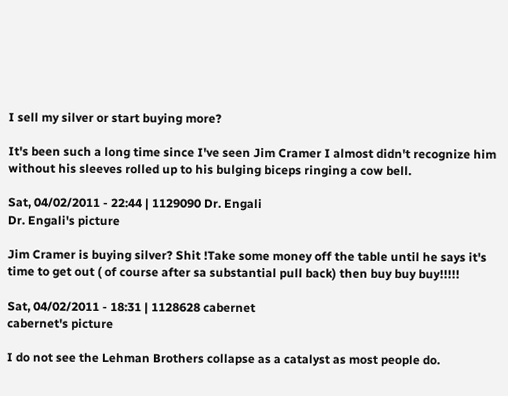I sell my silver or start buying more?

It's been such a long time since I've seen Jim Cramer I almost didn't recognize him without his sleeves rolled up to his bulging biceps ringing a cow bell.

Sat, 04/02/2011 - 22:44 | 1129090 Dr. Engali
Dr. Engali's picture

Jim Cramer is buying silver? Shit !Take some money off the table until he says it's time to get out ( of course after sa substantial pull back) then buy buy buy!!!!!

Sat, 04/02/2011 - 18:31 | 1128628 cabernet
cabernet's picture

I do not see the Lehman Brothers collapse as a catalyst as most people do.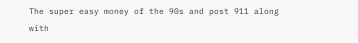The super easy money of the 90s and post 911 along with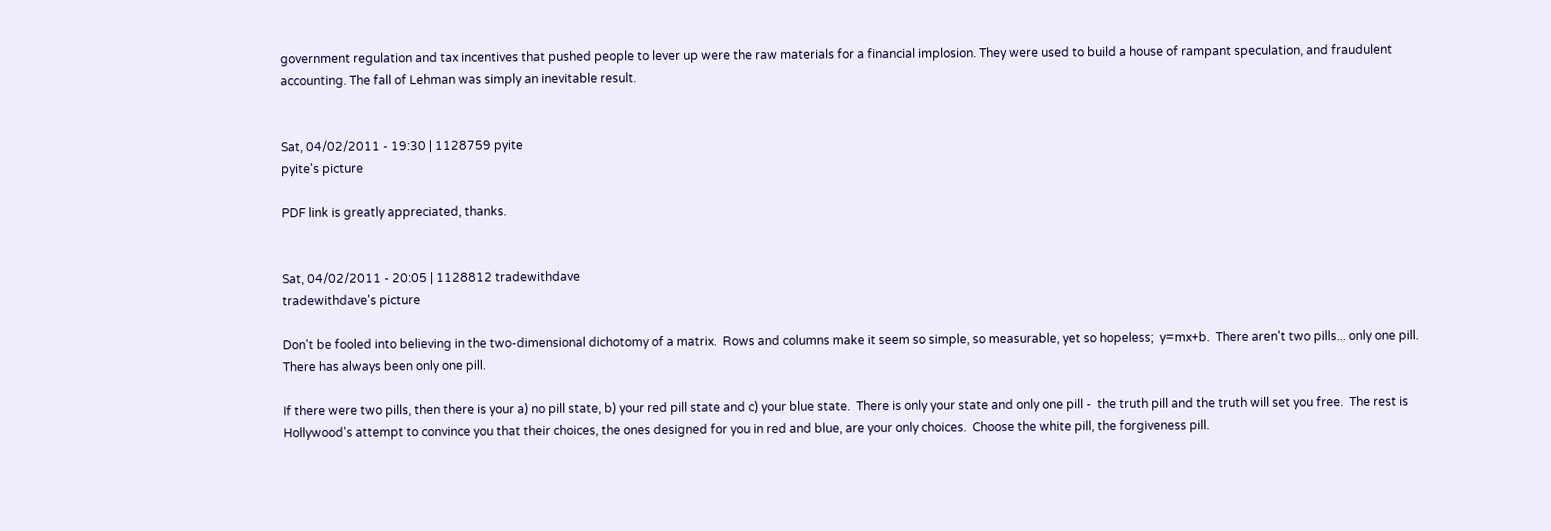government regulation and tax incentives that pushed people to lever up were the raw materials for a financial implosion. They were used to build a house of rampant speculation, and fraudulent accounting. The fall of Lehman was simply an inevitable result.


Sat, 04/02/2011 - 19:30 | 1128759 pyite
pyite's picture

PDF link is greatly appreciated, thanks.


Sat, 04/02/2011 - 20:05 | 1128812 tradewithdave
tradewithdave's picture

Don't be fooled into believing in the two-dimensional dichotomy of a matrix.  Rows and columns make it seem so simple, so measurable, yet so hopeless;  y=mx+b.  There aren't two pills... only one pill.  There has always been only one pill.

If there were two pills, then there is your a) no pill state, b) your red pill state and c) your blue state.  There is only your state and only one pill -  the truth pill and the truth will set you free.  The rest is Hollywood's attempt to convince you that their choices, the ones designed for you in red and blue, are your only choices.  Choose the white pill, the forgiveness pill.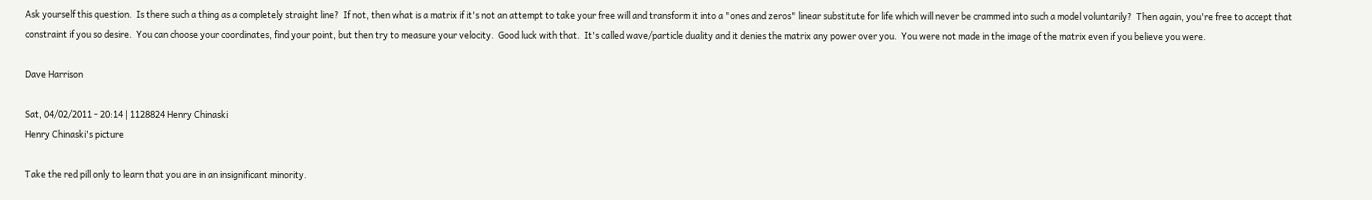Ask yourself this question.  Is there such a thing as a completely straight line?  If not, then what is a matrix if it's not an attempt to take your free will and transform it into a "ones and zeros" linear substitute for life which will never be crammed into such a model voluntarily?  Then again, you're free to accept that constraint if you so desire.  You can choose your coordinates, find your point, but then try to measure your velocity.  Good luck with that.  It's called wave/particle duality and it denies the matrix any power over you.  You were not made in the image of the matrix even if you believe you were.

Dave Harrison

Sat, 04/02/2011 - 20:14 | 1128824 Henry Chinaski
Henry Chinaski's picture

Take the red pill only to learn that you are in an insignificant minority.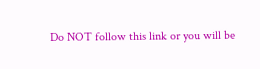Do NOT follow this link or you will be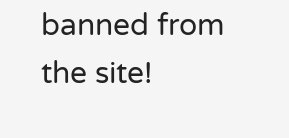banned from the site!